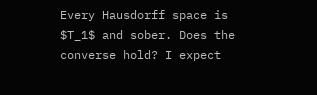Every Hausdorff space is $T_1$ and sober. Does the converse hold? I expect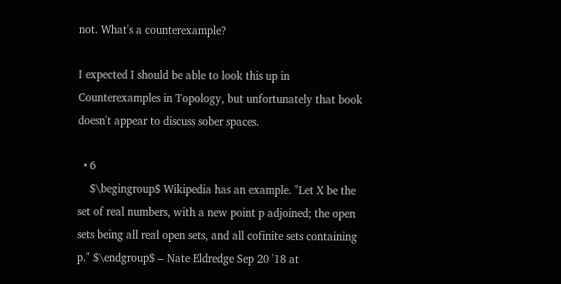not. What's a counterexample?

I expected I should be able to look this up in Counterexamples in Topology, but unfortunately that book doesn't appear to discuss sober spaces.

  • 6
    $\begingroup$ Wikipedia has an example. "Let X be the set of real numbers, with a new point p adjoined; the open sets being all real open sets, and all cofinite sets containing p." $\endgroup$ – Nate Eldredge Sep 20 '18 at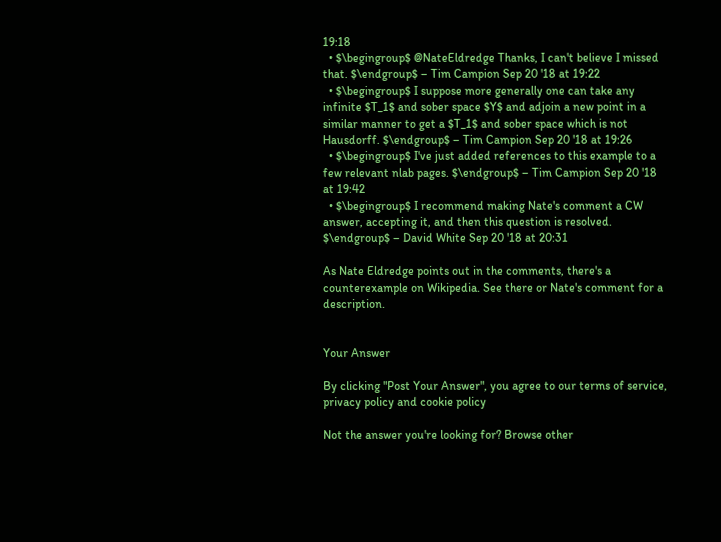19:18
  • $\begingroup$ @NateEldredge Thanks, I can't believe I missed that. $\endgroup$ – Tim Campion Sep 20 '18 at 19:22
  • $\begingroup$ I suppose more generally one can take any infinite $T_1$ and sober space $Y$ and adjoin a new point in a similar manner to get a $T_1$ and sober space which is not Hausdorff. $\endgroup$ – Tim Campion Sep 20 '18 at 19:26
  • $\begingroup$ I've just added references to this example to a few relevant nlab pages. $\endgroup$ – Tim Campion Sep 20 '18 at 19:42
  • $\begingroup$ I recommend making Nate's comment a CW answer, accepting it, and then this question is resolved. $\endgroup$ – David White Sep 20 '18 at 20:31

As Nate Eldredge points out in the comments, there's a counterexample on Wikipedia. See there or Nate's comment for a description.


Your Answer

By clicking "Post Your Answer", you agree to our terms of service, privacy policy and cookie policy

Not the answer you're looking for? Browse other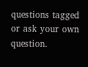questions tagged or ask your own question.